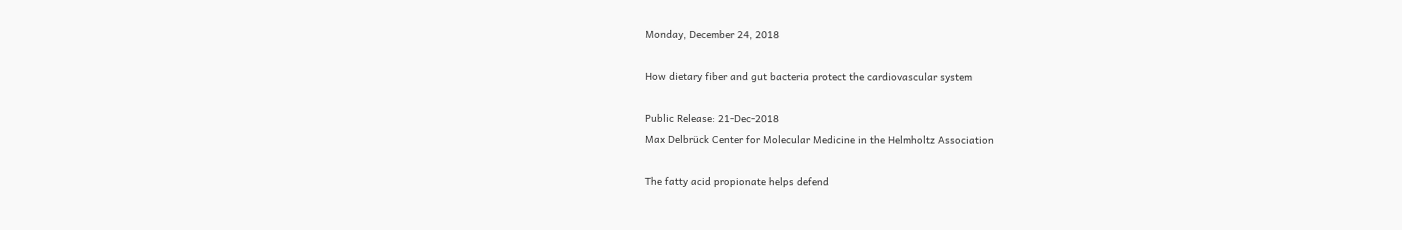Monday, December 24, 2018

How dietary fiber and gut bacteria protect the cardiovascular system

Public Release: 21-Dec-2018
Max Delbrück Center for Molecular Medicine in the Helmholtz Association

The fatty acid propionate helps defend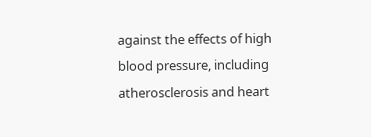against the effects of high blood pressure, including atherosclerosis and heart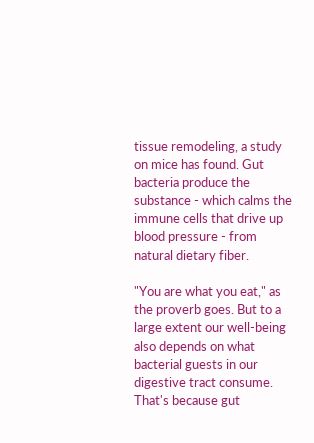tissue remodeling, a study on mice has found. Gut bacteria produce the substance - which calms the immune cells that drive up blood pressure - from natural dietary fiber.

"You are what you eat," as the proverb goes. But to a large extent our well-being also depends on what bacterial guests in our digestive tract consume. That's because gut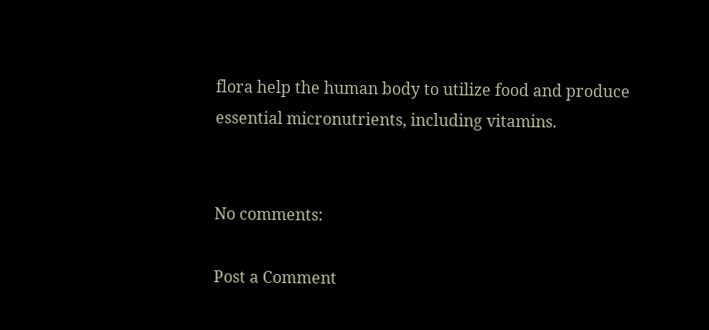flora help the human body to utilize food and produce essential micronutrients, including vitamins.


No comments:

Post a Comment